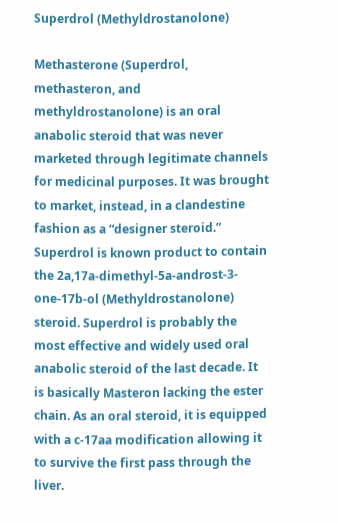Superdrol (Methyldrostanolone)

Methasterone (Superdrol, methasteron, and methyldrostanolone) is an oral anabolic steroid that was never marketed through legitimate channels for medicinal purposes. It was brought to market, instead, in a clandestine fashion as a “designer steroid.” Superdrol is known product to contain the 2a,17a-dimethyl-5a-androst-3-one-17b-ol (Methyldrostanolone) steroid. Superdrol is probably the most effective and widely used oral anabolic steroid of the last decade. It is basically Masteron lacking the ester chain. As an oral steroid, it is equipped with a c-17aa modification allowing it to survive the first pass through the liver.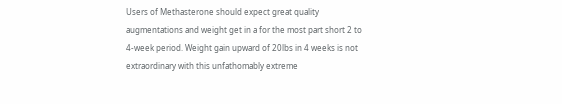Users of Methasterone should expect great quality augmentations and weight get in a for the most part short 2 to 4-week period. Weight gain upward of 20lbs in 4 weeks is not extraordinary with this unfathomably extreme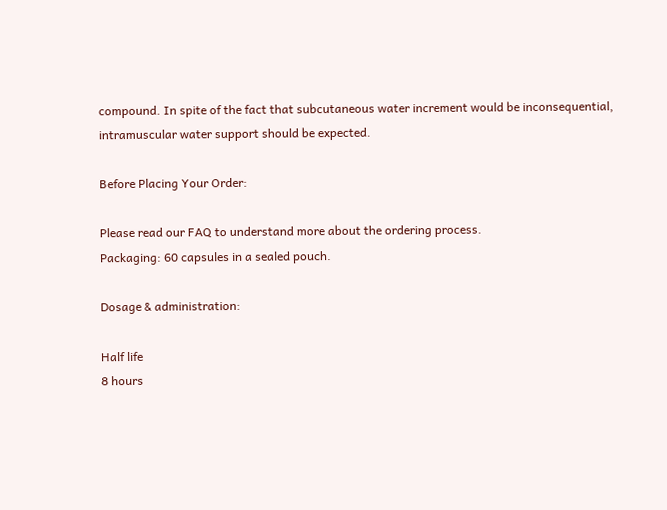compound. In spite of the fact that subcutaneous water increment would be inconsequential, intramuscular water support should be expected.

Before Placing Your Order:

Please read our FAQ to understand more about the ordering process.
Packaging: 60 capsules in a sealed pouch.

Dosage & administration:

Half life
8 hours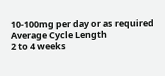10-100mg per day or as required
Average Cycle Length
2 to 4 weeks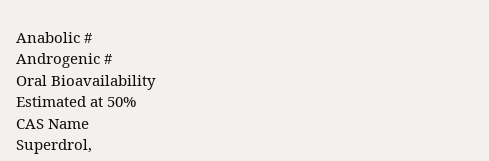Anabolic #
Androgenic #
Oral Bioavailability
Estimated at 50%
CAS Name
Superdrol,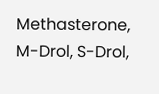Methasterone, M-Drol, S-Drol,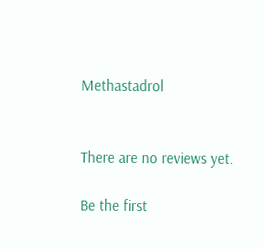Methastadrol


There are no reviews yet.

Be the first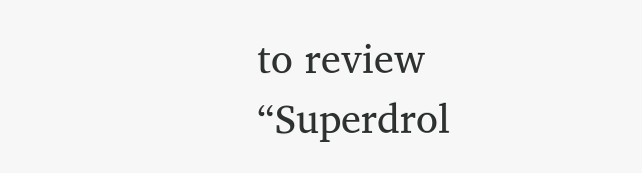to review “Superdrol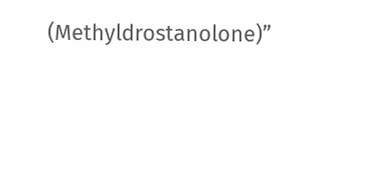(Methyldrostanolone)”